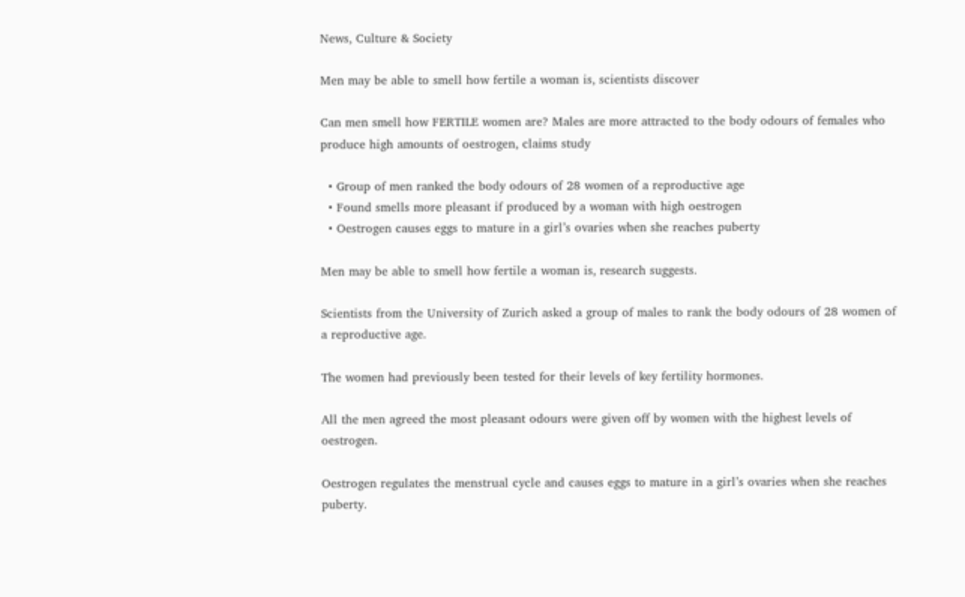News, Culture & Society

Men may be able to smell how fertile a woman is, scientists discover

Can men smell how FERTILE women are? Males are more attracted to the body odours of females who produce high amounts of oestrogen, claims study

  • Group of men ranked the body odours of 28 women of a reproductive age
  • Found smells more pleasant if produced by a woman with high oestrogen
  • Oestrogen causes eggs to mature in a girl’s ovaries when she reaches puberty

Men may be able to smell how fertile a woman is, research suggests.

Scientists from the University of Zurich asked a group of males to rank the body odours of 28 women of a reproductive age.

The women had previously been tested for their levels of key fertility hormones.

All the men agreed the most pleasant odours were given off by women with the highest levels of oestrogen.

Oestrogen regulates the menstrual cycle and causes eggs to mature in a girl’s ovaries when she reaches puberty.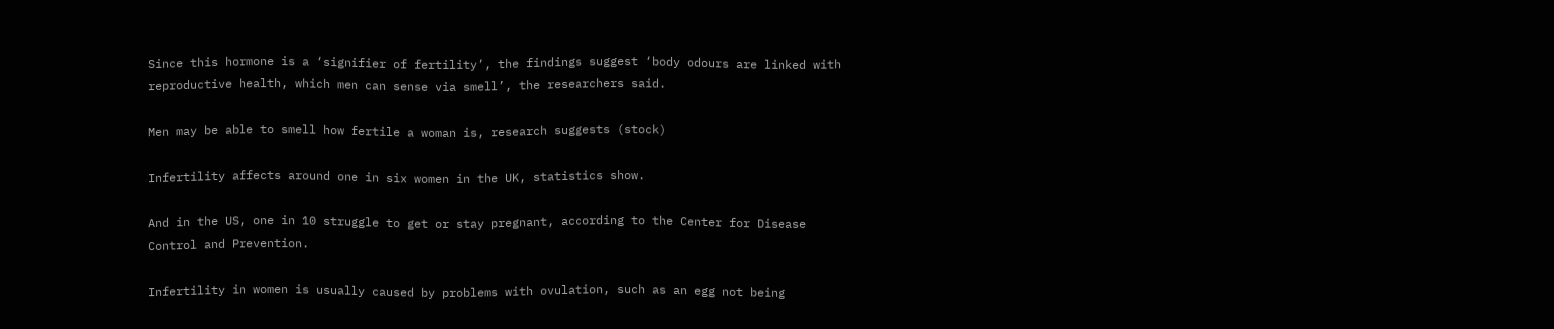Since this hormone is a ‘signifier of fertility’, the findings suggest ‘body odours are linked with reproductive health, which men can sense via smell’, the researchers said.

Men may be able to smell how fertile a woman is, research suggests (stock)

Infertility affects around one in six women in the UK, statistics show.

And in the US, one in 10 struggle to get or stay pregnant, according to the Center for Disease Control and Prevention.

Infertility in women is usually caused by problems with ovulation, such as an egg not being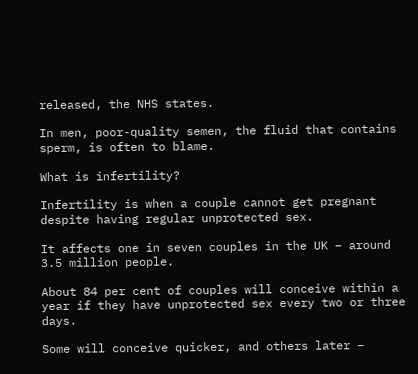released, the NHS states.

In men, poor-quality semen, the fluid that contains sperm, is often to blame.

What is infertility?

Infertility is when a couple cannot get pregnant despite having regular unprotected sex.

It affects one in seven couples in the UK – around 3.5 million people.

About 84 per cent of couples will conceive within a year if they have unprotected sex every two or three days.

Some will conceive quicker, and others later –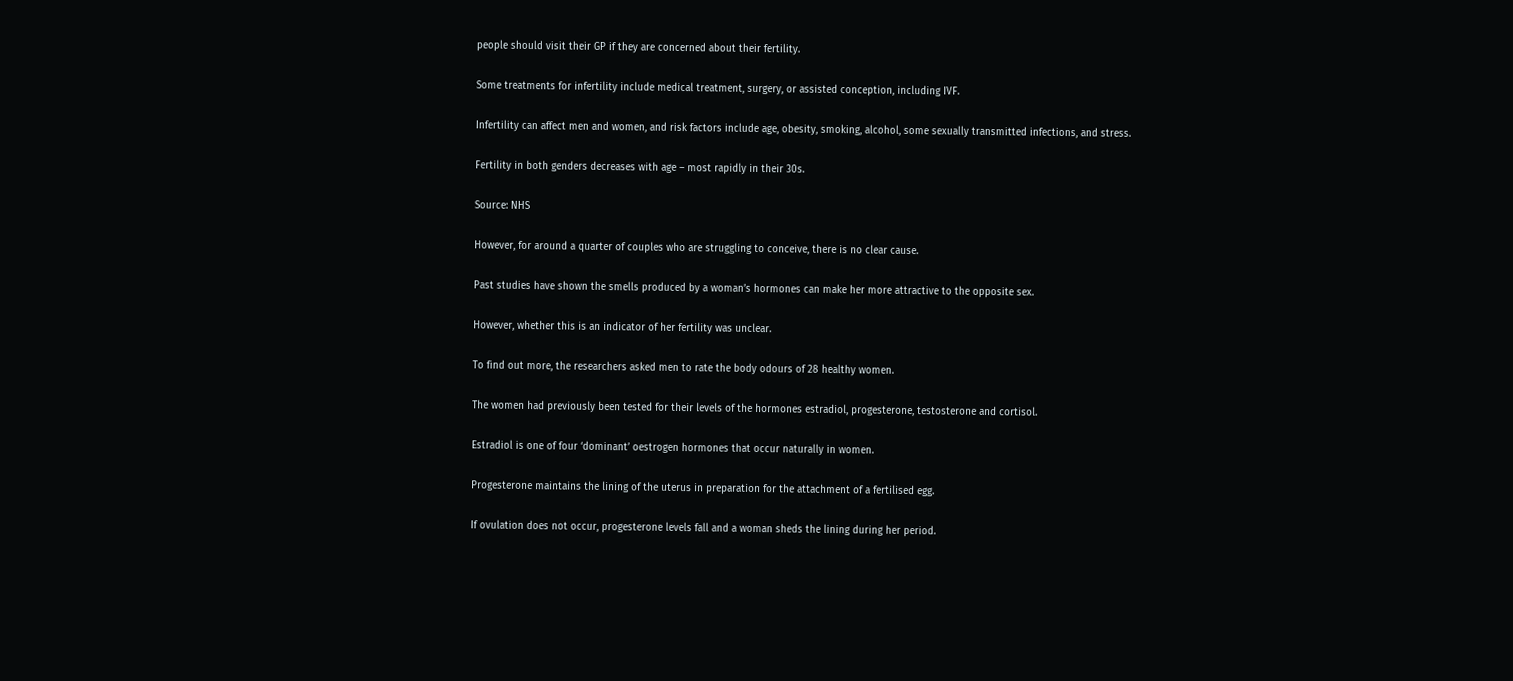people should visit their GP if they are concerned about their fertility.

Some treatments for infertility include medical treatment, surgery, or assisted conception, including IVF.

Infertility can affect men and women, and risk factors include age, obesity, smoking, alcohol, some sexually transmitted infections, and stress.

Fertility in both genders decreases with age – most rapidly in their 30s.

Source: NHS

However, for around a quarter of couples who are struggling to conceive, there is no clear cause.

Past studies have shown the smells produced by a woman’s hormones can make her more attractive to the opposite sex.

However, whether this is an indicator of her fertility was unclear.

To find out more, the researchers asked men to rate the body odours of 28 healthy women.

The women had previously been tested for their levels of the hormones estradiol, progesterone, testosterone and cortisol.

Estradiol is one of four ‘dominant’ oestrogen hormones that occur naturally in women.

Progesterone maintains the lining of the uterus in preparation for the attachment of a fertilised egg.

If ovulation does not occur, progesterone levels fall and a woman sheds the lining during her period.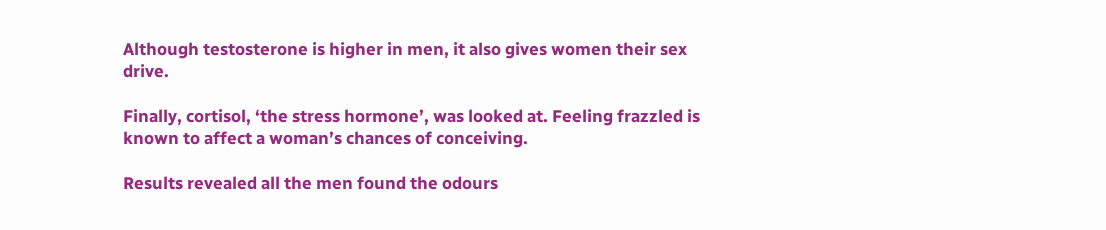Although testosterone is higher in men, it also gives women their sex drive.

Finally, cortisol, ‘the stress hormone’, was looked at. Feeling frazzled is known to affect a woman’s chances of conceiving.

Results revealed all the men found the odours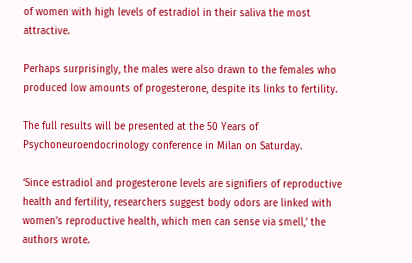of women with high levels of estradiol in their saliva the most attractive.

Perhaps surprisingly, the males were also drawn to the females who produced low amounts of progesterone, despite its links to fertility.

The full results will be presented at the 50 Years of Psychoneuroendocrinology conference in Milan on Saturday.

‘Since estradiol and progesterone levels are signifiers of reproductive health and fertility, researchers suggest body odors are linked with women’s reproductive health, which men can sense via smell,’ the authors wrote.